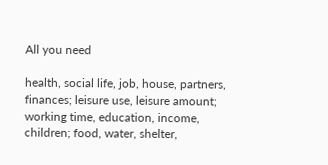All you need

health, social life, job, house, partners, finances; leisure use, leisure amount; working time, education, income, children; food, water, shelter,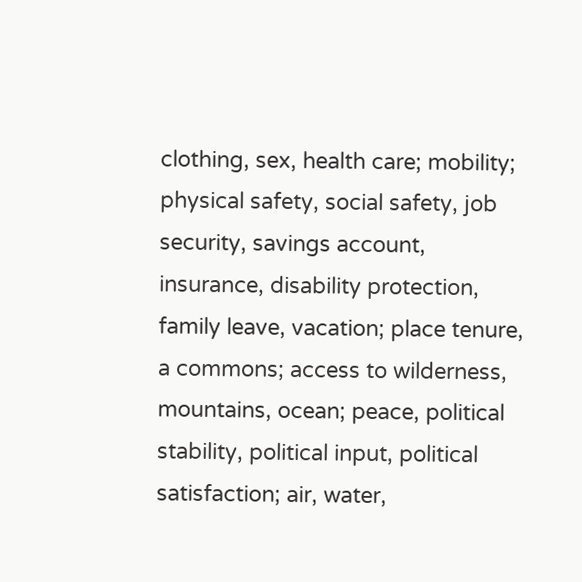clothing, sex, health care; mobility; physical safety, social safety, job security, savings account, insurance, disability protection, family leave, vacation; place tenure, a commons; access to wilderness, mountains, ocean; peace, political stability, political input, political satisfaction; air, water,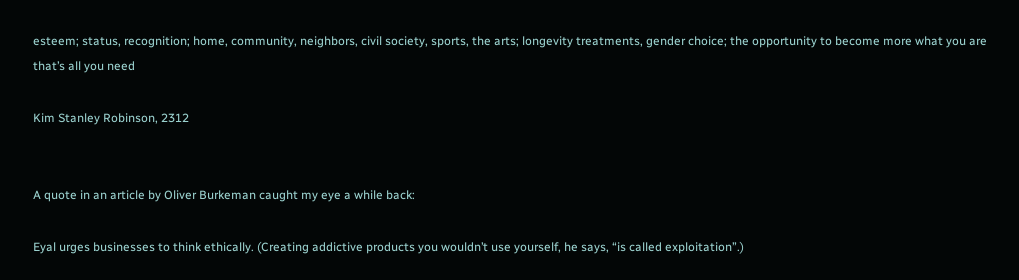esteem; status, recognition; home, community, neighbors, civil society, sports, the arts; longevity treatments, gender choice; the opportunity to become more what you are that’s all you need

Kim Stanley Robinson, 2312


A quote in an article by Oliver Burkeman caught my eye a while back:

Eyal urges businesses to think ethically. (Creating addictive products you wouldn’t use yourself, he says, “is called exploitation”.)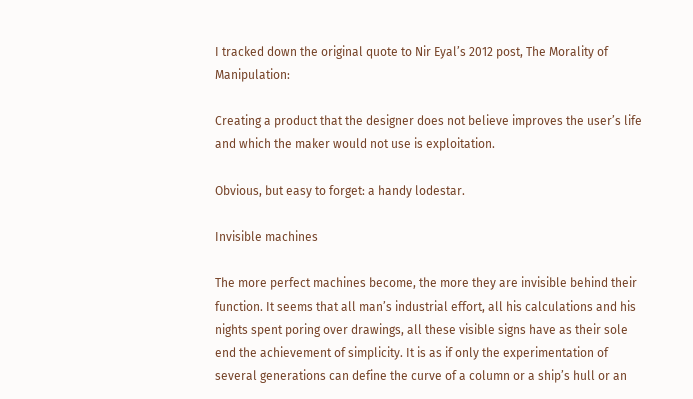I tracked down the original quote to Nir Eyal’s 2012 post, The Morality of Manipulation:

Creating a product that the designer does not believe improves the user’s life and which the maker would not use is exploitation.

Obvious, but easy to forget: a handy lodestar.

Invisible machines

The more perfect machines become, the more they are invisible behind their function. It seems that all man’s industrial effort, all his calculations and his nights spent poring over drawings, all these visible signs have as their sole end the achievement of simplicity. It is as if only the experimentation of several generations can define the curve of a column or a ship’s hull or an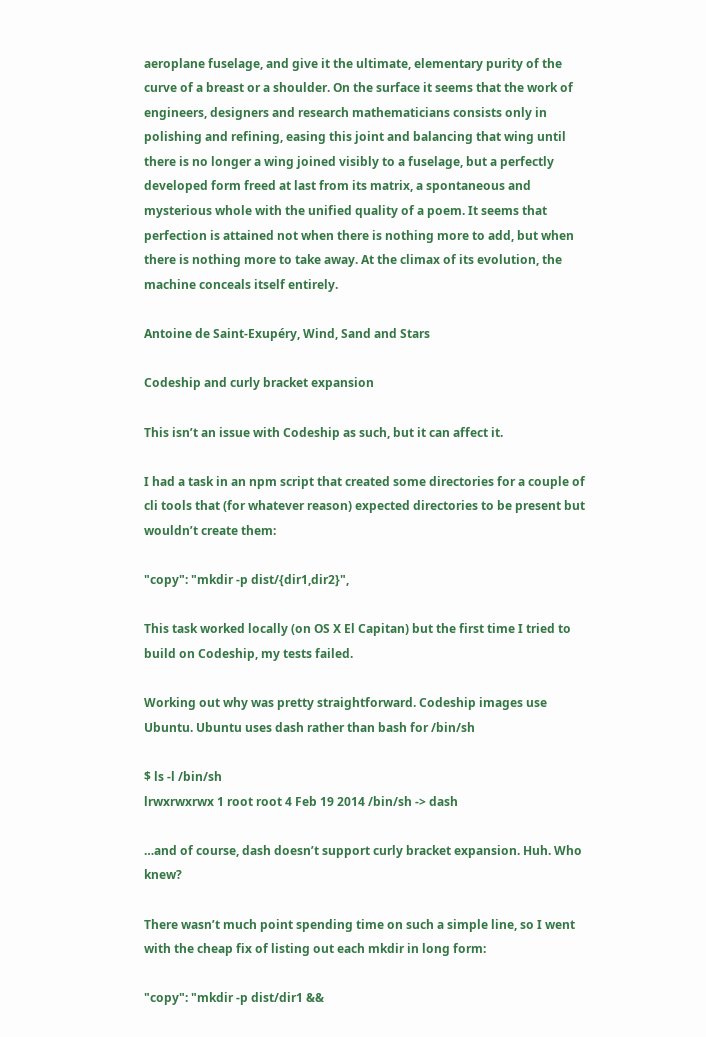aeroplane fuselage, and give it the ultimate, elementary purity of the curve of a breast or a shoulder. On the surface it seems that the work of engineers, designers and research mathematicians consists only in polishing and refining, easing this joint and balancing that wing until there is no longer a wing joined visibly to a fuselage, but a perfectly developed form freed at last from its matrix, a spontaneous and mysterious whole with the unified quality of a poem. It seems that perfection is attained not when there is nothing more to add, but when there is nothing more to take away. At the climax of its evolution, the machine conceals itself entirely.

Antoine de Saint-Exupéry, Wind, Sand and Stars

Codeship and curly bracket expansion

This isn’t an issue with Codeship as such, but it can affect it.

I had a task in an npm script that created some directories for a couple of cli tools that (for whatever reason) expected directories to be present but wouldn’t create them:

"copy": "mkdir -p dist/{dir1,dir2}",

This task worked locally (on OS X El Capitan) but the first time I tried to build on Codeship, my tests failed.

Working out why was pretty straightforward. Codeship images use Ubuntu. Ubuntu uses dash rather than bash for /bin/sh

$ ls -l /bin/sh
lrwxrwxrwx 1 root root 4 Feb 19 2014 /bin/sh -> dash

…and of course, dash doesn’t support curly bracket expansion. Huh. Who knew?

There wasn’t much point spending time on such a simple line, so I went with the cheap fix of listing out each mkdir in long form:

"copy": "mkdir -p dist/dir1 &&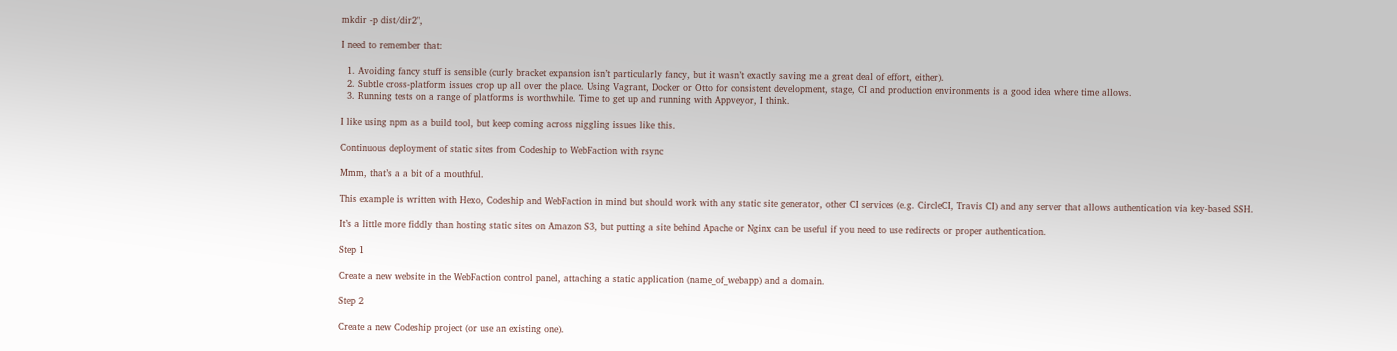mkdir -p dist/dir2",

I need to remember that:

  1. Avoiding fancy stuff is sensible (curly bracket expansion isn’t particularly fancy, but it wasn’t exactly saving me a great deal of effort, either).
  2. Subtle cross-platform issues crop up all over the place. Using Vagrant, Docker or Otto for consistent development, stage, CI and production environments is a good idea where time allows.
  3. Running tests on a range of platforms is worthwhile. Time to get up and running with Appveyor, I think.

I like using npm as a build tool, but keep coming across niggling issues like this.

Continuous deployment of static sites from Codeship to WebFaction with rsync

Mmm, that’s a a bit of a mouthful.

This example is written with Hexo, Codeship and WebFaction in mind but should work with any static site generator, other CI services (e.g. CircleCI, Travis CI) and any server that allows authentication via key-based SSH.

It’s a little more fiddly than hosting static sites on Amazon S3, but putting a site behind Apache or Nginx can be useful if you need to use redirects or proper authentication.

Step 1

Create a new website in the WebFaction control panel, attaching a static application (name_of_webapp) and a domain.

Step 2

Create a new Codeship project (or use an existing one).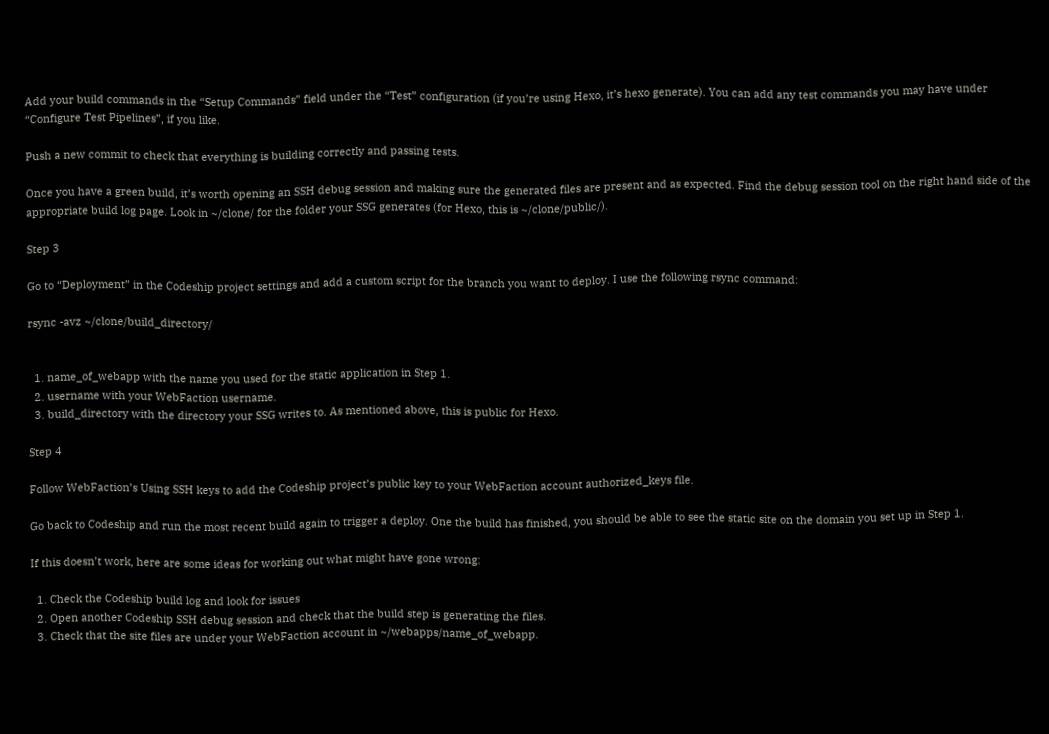Add your build commands in the “Setup Commands” field under the “Test” configuration (if you’re using Hexo, it’s hexo generate). You can add any test commands you may have under “Configure Test Pipelines”, if you like.

Push a new commit to check that everything is building correctly and passing tests.

Once you have a green build, it’s worth opening an SSH debug session and making sure the generated files are present and as expected. Find the debug session tool on the right hand side of the appropriate build log page. Look in ~/clone/ for the folder your SSG generates (for Hexo, this is ~/clone/public/).

Step 3

Go to “Deployment” in the Codeship project settings and add a custom script for the branch you want to deploy. I use the following rsync command:

rsync -avz ~/clone/build_directory/


  1. name_of_webapp with the name you used for the static application in Step 1.
  2. username with your WebFaction username.
  3. build_directory with the directory your SSG writes to. As mentioned above, this is public for Hexo.

Step 4

Follow WebFaction’s Using SSH keys to add the Codeship project’s public key to your WebFaction account authorized_keys file.

Go back to Codeship and run the most recent build again to trigger a deploy. One the build has finished, you should be able to see the static site on the domain you set up in Step 1.

If this doesn’t work, here are some ideas for working out what might have gone wrong:

  1. Check the Codeship build log and look for issues
  2. Open another Codeship SSH debug session and check that the build step is generating the files.
  3. Check that the site files are under your WebFaction account in ~/webapps/name_of_webapp.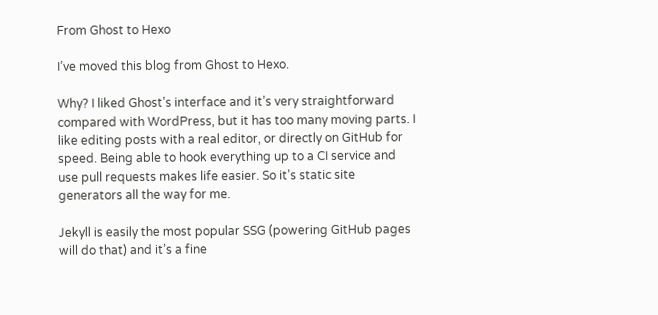From Ghost to Hexo

I’ve moved this blog from Ghost to Hexo.

Why? I liked Ghost’s interface and it’s very straightforward compared with WordPress, but it has too many moving parts. I like editing posts with a real editor, or directly on GitHub for speed. Being able to hook everything up to a CI service and use pull requests makes life easier. So it’s static site generators all the way for me.

Jekyll is easily the most popular SSG (powering GitHub pages will do that) and it’s a fine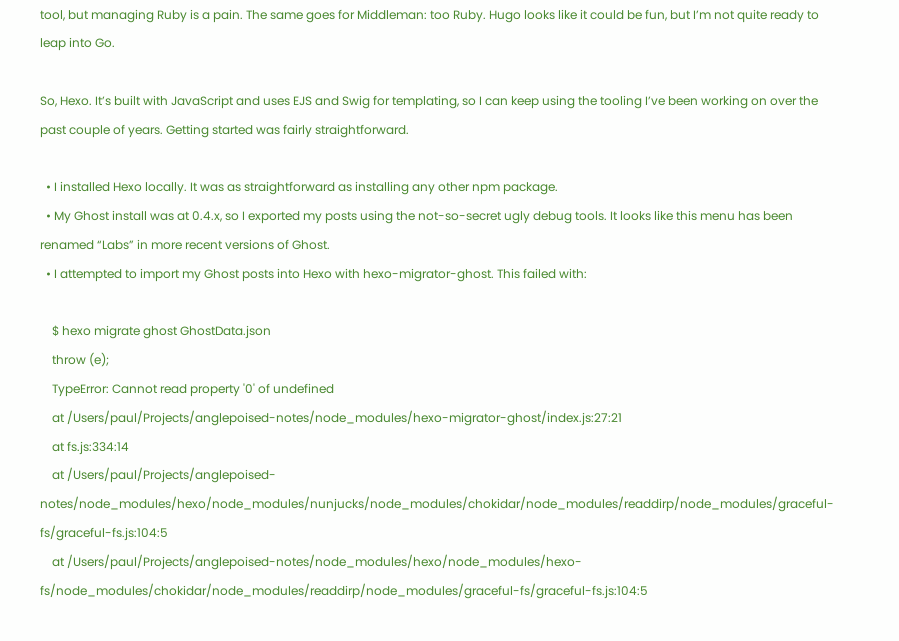tool, but managing Ruby is a pain. The same goes for Middleman: too Ruby. Hugo looks like it could be fun, but I’m not quite ready to leap into Go.

So, Hexo. It’s built with JavaScript and uses EJS and Swig for templating, so I can keep using the tooling I’ve been working on over the past couple of years. Getting started was fairly straightforward.

  • I installed Hexo locally. It was as straightforward as installing any other npm package.
  • My Ghost install was at 0.4.x, so I exported my posts using the not-so-secret ugly debug tools. It looks like this menu has been renamed “Labs” in more recent versions of Ghost.
  • I attempted to import my Ghost posts into Hexo with hexo-migrator-ghost. This failed with:

    $ hexo migrate ghost GhostData.json
    throw (e);
    TypeError: Cannot read property '0' of undefined
    at /Users/paul/Projects/anglepoised-notes/node_modules/hexo-migrator-ghost/index.js:27:21
    at fs.js:334:14
    at /Users/paul/Projects/anglepoised-notes/node_modules/hexo/node_modules/nunjucks/node_modules/chokidar/node_modules/readdirp/node_modules/graceful-fs/graceful-fs.js:104:5
    at /Users/paul/Projects/anglepoised-notes/node_modules/hexo/node_modules/hexo-fs/node_modules/chokidar/node_modules/readdirp/node_modules/graceful-fs/graceful-fs.js:104:5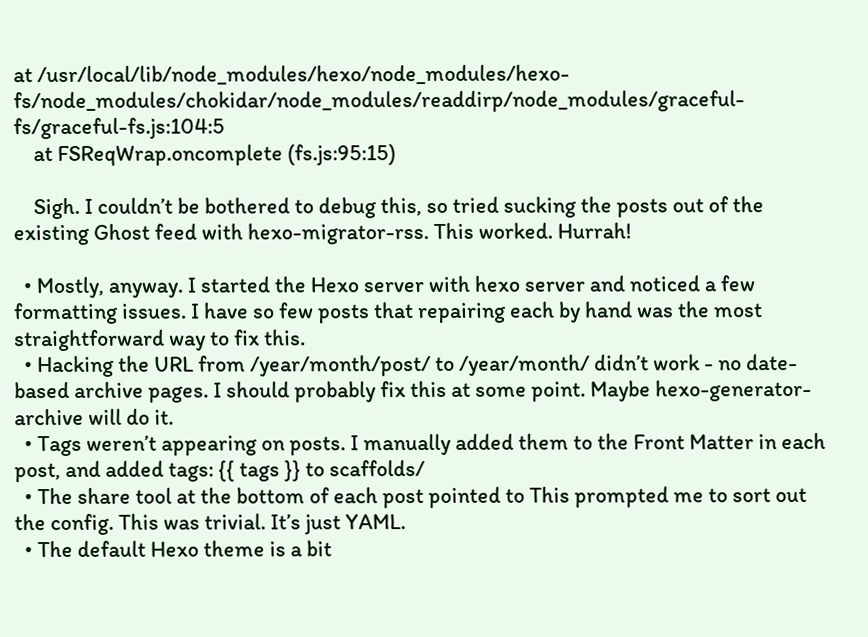at /usr/local/lib/node_modules/hexo/node_modules/hexo-fs/node_modules/chokidar/node_modules/readdirp/node_modules/graceful-fs/graceful-fs.js:104:5
    at FSReqWrap.oncomplete (fs.js:95:15)

    Sigh. I couldn’t be bothered to debug this, so tried sucking the posts out of the existing Ghost feed with hexo-migrator-rss. This worked. Hurrah!

  • Mostly, anyway. I started the Hexo server with hexo server and noticed a few formatting issues. I have so few posts that repairing each by hand was the most straightforward way to fix this.
  • Hacking the URL from /year/month/post/ to /year/month/ didn’t work - no date-based archive pages. I should probably fix this at some point. Maybe hexo-generator-archive will do it.
  • Tags weren’t appearing on posts. I manually added them to the Front Matter in each post, and added tags: {{ tags }} to scaffolds/
  • The share tool at the bottom of each post pointed to This prompted me to sort out the config. This was trivial. It’s just YAML.
  • The default Hexo theme is a bit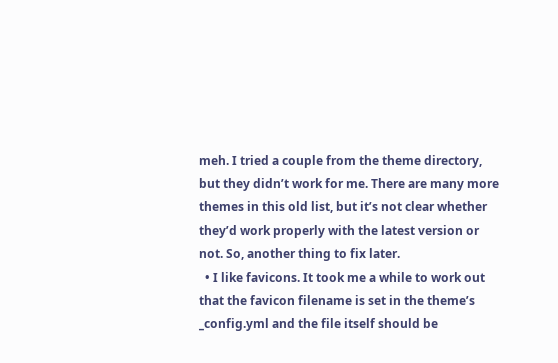meh. I tried a couple from the theme directory, but they didn’t work for me. There are many more themes in this old list, but it’s not clear whether they’d work properly with the latest version or not. So, another thing to fix later.
  • I like favicons. It took me a while to work out that the favicon filename is set in the theme’s _config.yml and the file itself should be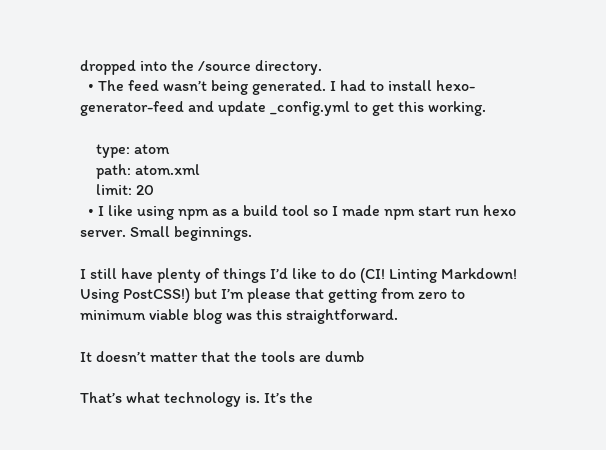dropped into the /source directory.
  • The feed wasn’t being generated. I had to install hexo-generator-feed and update _config.yml to get this working.

    type: atom
    path: atom.xml
    limit: 20
  • I like using npm as a build tool so I made npm start run hexo server. Small beginnings.

I still have plenty of things I’d like to do (CI! Linting Markdown! Using PostCSS!) but I’m please that getting from zero to minimum viable blog was this straightforward.

It doesn’t matter that the tools are dumb

That’s what technology is. It’s the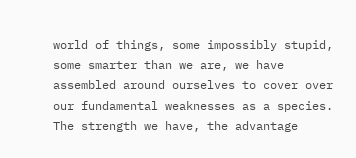world of things, some impossibly stupid, some smarter than we are, we have assembled around ourselves to cover over our fundamental weaknesses as a species. The strength we have, the advantage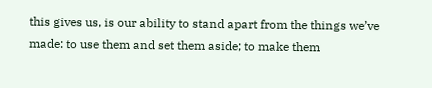this gives us, is our ability to stand apart from the things we’ve made: to use them and set them aside; to make them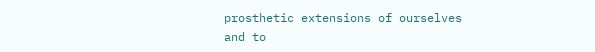prosthetic extensions of ourselves and to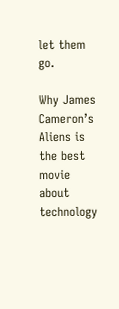let them go.

Why James Cameron’s Aliens is the best movie about technology